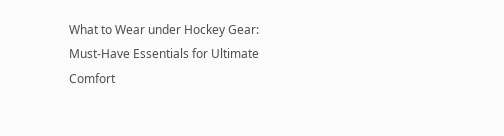What to Wear under Hockey Gear: Must-Have Essentials for Ultimate Comfort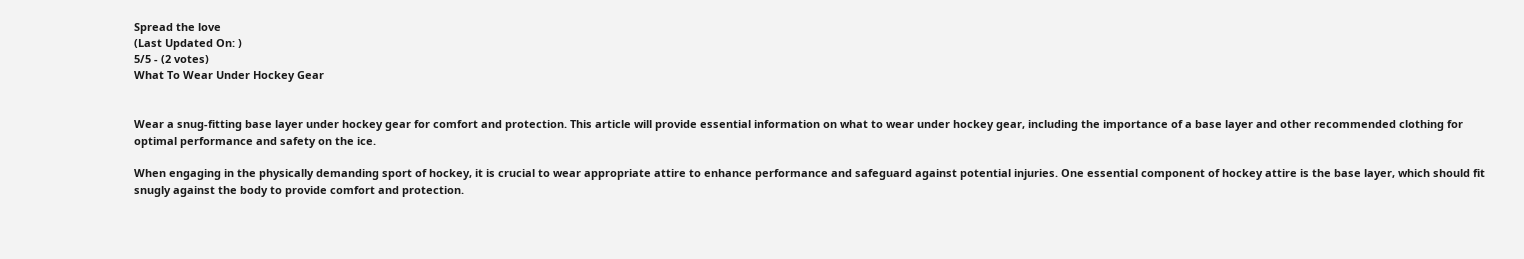Spread the love
(Last Updated On: )
5/5 - (2 votes)
What To Wear Under Hockey Gear


Wear a snug-fitting base layer under hockey gear for comfort and protection. This article will provide essential information on what to wear under hockey gear, including the importance of a base layer and other recommended clothing for optimal performance and safety on the ice.

When engaging in the physically demanding sport of hockey, it is crucial to wear appropriate attire to enhance performance and safeguard against potential injuries. One essential component of hockey attire is the base layer, which should fit snugly against the body to provide comfort and protection.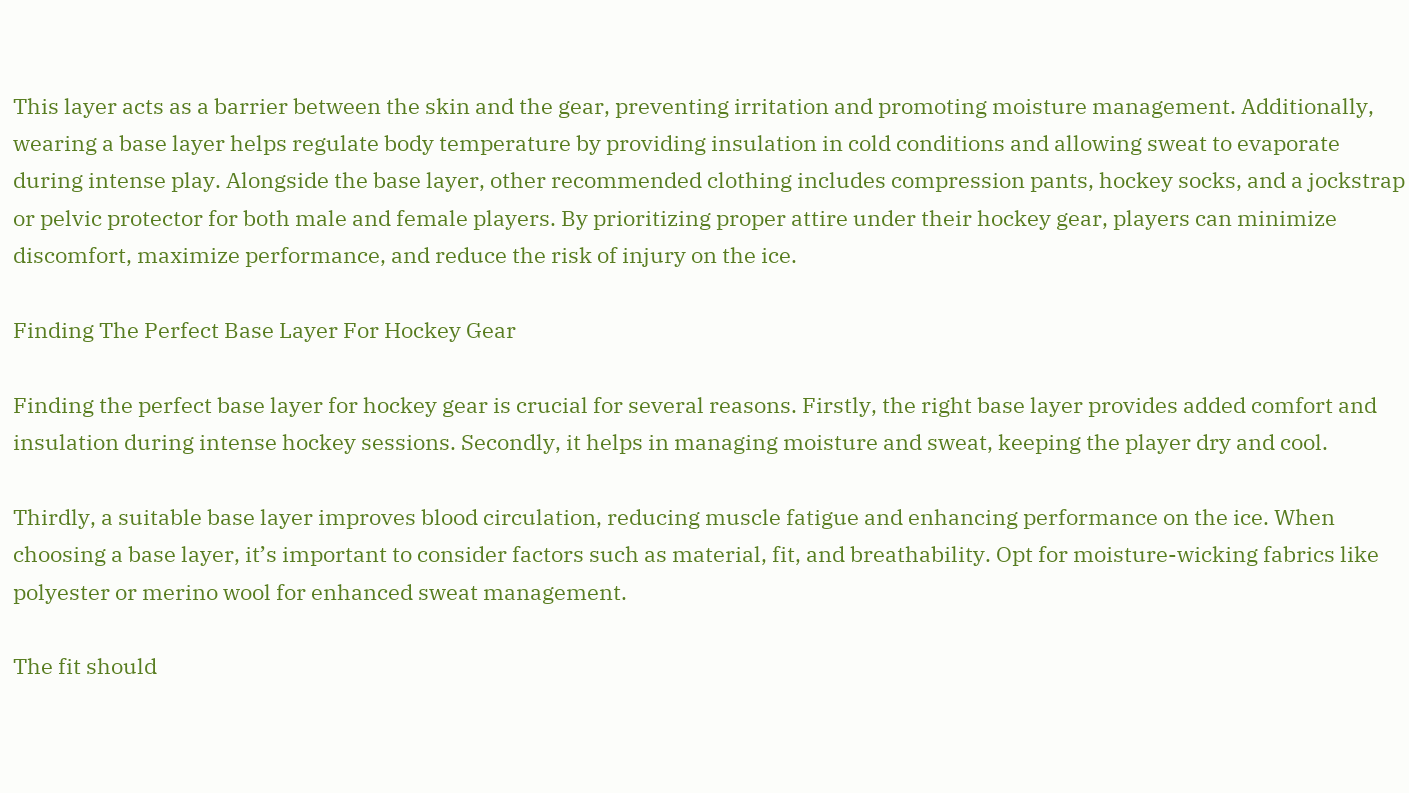This layer acts as a barrier between the skin and the gear, preventing irritation and promoting moisture management. Additionally, wearing a base layer helps regulate body temperature by providing insulation in cold conditions and allowing sweat to evaporate during intense play. Alongside the base layer, other recommended clothing includes compression pants, hockey socks, and a jockstrap or pelvic protector for both male and female players. By prioritizing proper attire under their hockey gear, players can minimize discomfort, maximize performance, and reduce the risk of injury on the ice.

Finding The Perfect Base Layer For Hockey Gear

Finding the perfect base layer for hockey gear is crucial for several reasons. Firstly, the right base layer provides added comfort and insulation during intense hockey sessions. Secondly, it helps in managing moisture and sweat, keeping the player dry and cool.

Thirdly, a suitable base layer improves blood circulation, reducing muscle fatigue and enhancing performance on the ice. When choosing a base layer, it’s important to consider factors such as material, fit, and breathability. Opt for moisture-wicking fabrics like polyester or merino wool for enhanced sweat management.

The fit should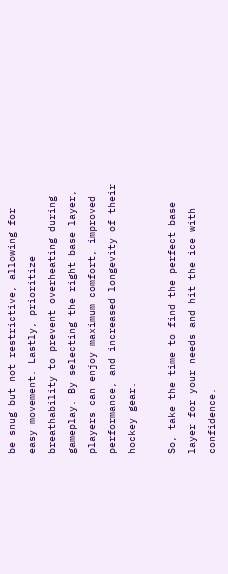be snug but not restrictive, allowing for easy movement. Lastly, prioritize breathability to prevent overheating during gameplay. By selecting the right base layer, players can enjoy maximum comfort, improved performance, and increased longevity of their hockey gear.

So, take the time to find the perfect base layer for your needs and hit the ice with confidence.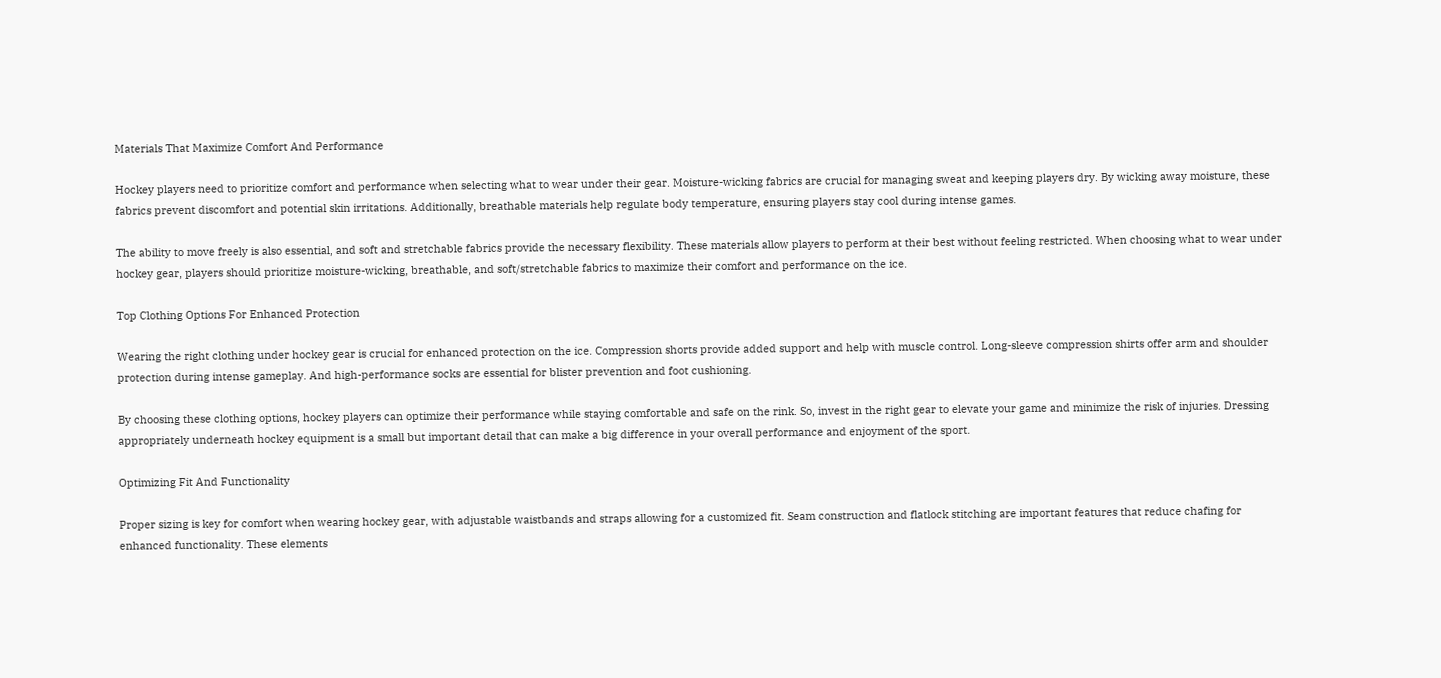Materials That Maximize Comfort And Performance

Hockey players need to prioritize comfort and performance when selecting what to wear under their gear. Moisture-wicking fabrics are crucial for managing sweat and keeping players dry. By wicking away moisture, these fabrics prevent discomfort and potential skin irritations. Additionally, breathable materials help regulate body temperature, ensuring players stay cool during intense games.

The ability to move freely is also essential, and soft and stretchable fabrics provide the necessary flexibility. These materials allow players to perform at their best without feeling restricted. When choosing what to wear under hockey gear, players should prioritize moisture-wicking, breathable, and soft/stretchable fabrics to maximize their comfort and performance on the ice.

Top Clothing Options For Enhanced Protection

Wearing the right clothing under hockey gear is crucial for enhanced protection on the ice. Compression shorts provide added support and help with muscle control. Long-sleeve compression shirts offer arm and shoulder protection during intense gameplay. And high-performance socks are essential for blister prevention and foot cushioning.

By choosing these clothing options, hockey players can optimize their performance while staying comfortable and safe on the rink. So, invest in the right gear to elevate your game and minimize the risk of injuries. Dressing appropriately underneath hockey equipment is a small but important detail that can make a big difference in your overall performance and enjoyment of the sport.

Optimizing Fit And Functionality

Proper sizing is key for comfort when wearing hockey gear, with adjustable waistbands and straps allowing for a customized fit. Seam construction and flatlock stitching are important features that reduce chafing for enhanced functionality. These elements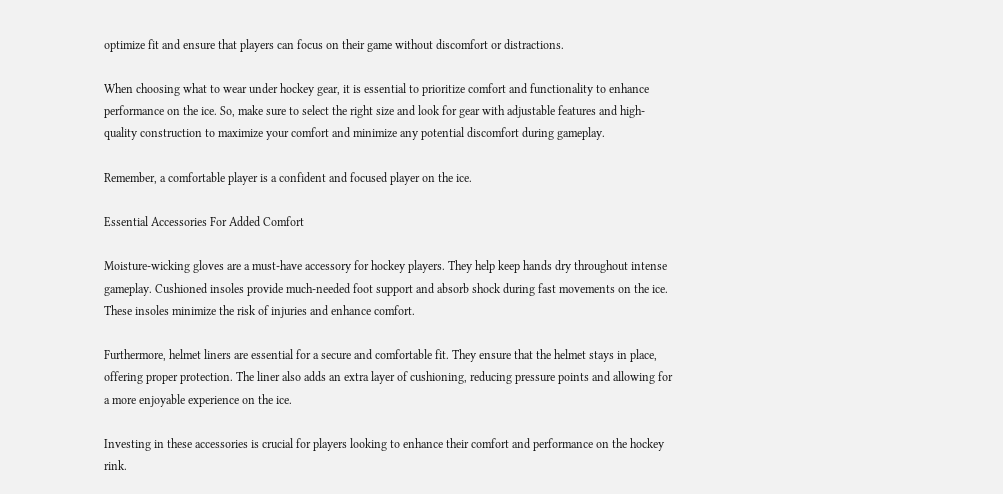optimize fit and ensure that players can focus on their game without discomfort or distractions.

When choosing what to wear under hockey gear, it is essential to prioritize comfort and functionality to enhance performance on the ice. So, make sure to select the right size and look for gear with adjustable features and high-quality construction to maximize your comfort and minimize any potential discomfort during gameplay.

Remember, a comfortable player is a confident and focused player on the ice.

Essential Accessories For Added Comfort

Moisture-wicking gloves are a must-have accessory for hockey players. They help keep hands dry throughout intense gameplay. Cushioned insoles provide much-needed foot support and absorb shock during fast movements on the ice. These insoles minimize the risk of injuries and enhance comfort.

Furthermore, helmet liners are essential for a secure and comfortable fit. They ensure that the helmet stays in place, offering proper protection. The liner also adds an extra layer of cushioning, reducing pressure points and allowing for a more enjoyable experience on the ice.

Investing in these accessories is crucial for players looking to enhance their comfort and performance on the hockey rink.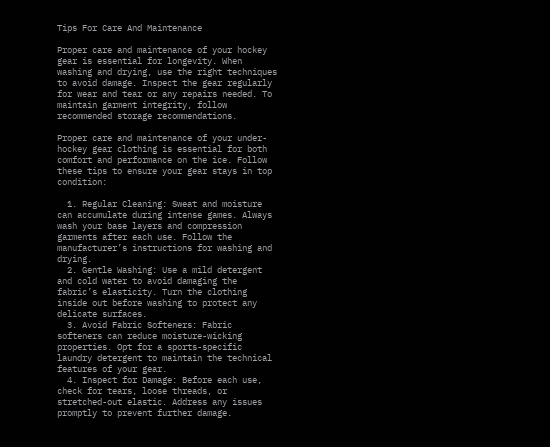Tips For Care And Maintenance

Proper care and maintenance of your hockey gear is essential for longevity. When washing and drying, use the right techniques to avoid damage. Inspect the gear regularly for wear and tear or any repairs needed. To maintain garment integrity, follow recommended storage recommendations.

Proper care and maintenance of your under-hockey gear clothing is essential for both comfort and performance on the ice. Follow these tips to ensure your gear stays in top condition:

  1. Regular Cleaning: Sweat and moisture can accumulate during intense games. Always wash your base layers and compression garments after each use. Follow the manufacturer’s instructions for washing and drying.
  2. Gentle Washing: Use a mild detergent and cold water to avoid damaging the fabric’s elasticity. Turn the clothing inside out before washing to protect any delicate surfaces.
  3. Avoid Fabric Softeners: Fabric softeners can reduce moisture-wicking properties. Opt for a sports-specific laundry detergent to maintain the technical features of your gear.
  4. Inspect for Damage: Before each use, check for tears, loose threads, or stretched-out elastic. Address any issues promptly to prevent further damage.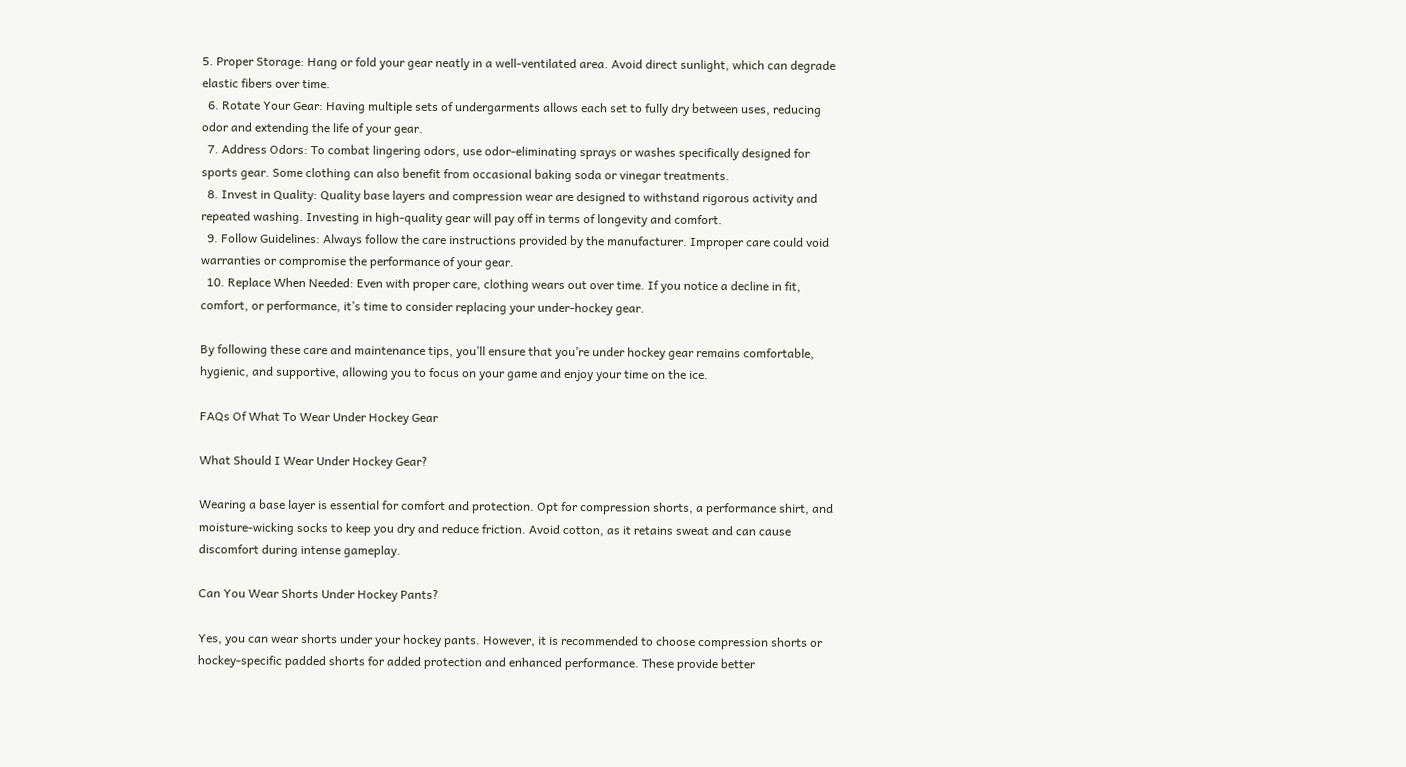5. Proper Storage: Hang or fold your gear neatly in a well-ventilated area. Avoid direct sunlight, which can degrade elastic fibers over time.
  6. Rotate Your Gear: Having multiple sets of undergarments allows each set to fully dry between uses, reducing odor and extending the life of your gear.
  7. Address Odors: To combat lingering odors, use odor-eliminating sprays or washes specifically designed for sports gear. Some clothing can also benefit from occasional baking soda or vinegar treatments.
  8. Invest in Quality: Quality base layers and compression wear are designed to withstand rigorous activity and repeated washing. Investing in high-quality gear will pay off in terms of longevity and comfort.
  9. Follow Guidelines: Always follow the care instructions provided by the manufacturer. Improper care could void warranties or compromise the performance of your gear.
  10. Replace When Needed: Even with proper care, clothing wears out over time. If you notice a decline in fit, comfort, or performance, it’s time to consider replacing your under-hockey gear.

By following these care and maintenance tips, you’ll ensure that you’re under hockey gear remains comfortable, hygienic, and supportive, allowing you to focus on your game and enjoy your time on the ice.

FAQs Of What To Wear Under Hockey Gear

What Should I Wear Under Hockey Gear?

Wearing a base layer is essential for comfort and protection. Opt for compression shorts, a performance shirt, and moisture-wicking socks to keep you dry and reduce friction. Avoid cotton, as it retains sweat and can cause discomfort during intense gameplay.

Can You Wear Shorts Under Hockey Pants?

Yes, you can wear shorts under your hockey pants. However, it is recommended to choose compression shorts or hockey-specific padded shorts for added protection and enhanced performance. These provide better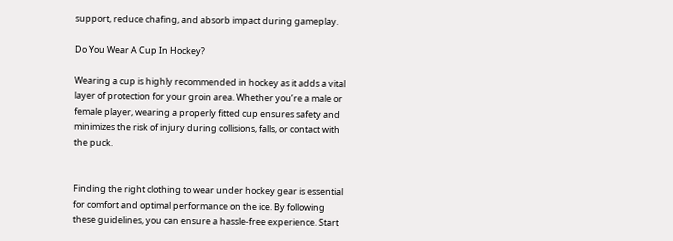support, reduce chafing, and absorb impact during gameplay.

Do You Wear A Cup In Hockey?

Wearing a cup is highly recommended in hockey as it adds a vital layer of protection for your groin area. Whether you’re a male or female player, wearing a properly fitted cup ensures safety and minimizes the risk of injury during collisions, falls, or contact with the puck.


Finding the right clothing to wear under hockey gear is essential for comfort and optimal performance on the ice. By following these guidelines, you can ensure a hassle-free experience. Start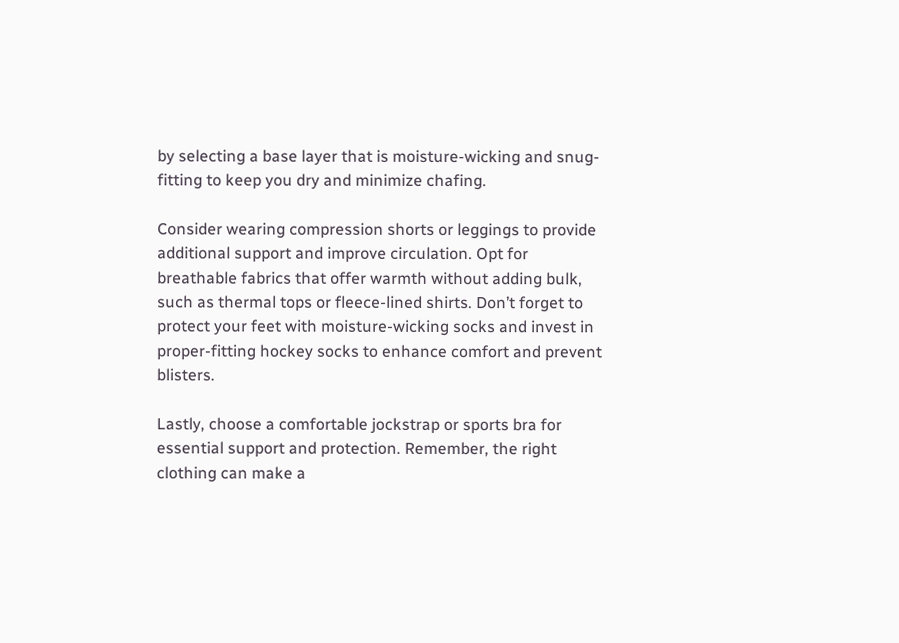by selecting a base layer that is moisture-wicking and snug-fitting to keep you dry and minimize chafing.

Consider wearing compression shorts or leggings to provide additional support and improve circulation. Opt for breathable fabrics that offer warmth without adding bulk, such as thermal tops or fleece-lined shirts. Don’t forget to protect your feet with moisture-wicking socks and invest in proper-fitting hockey socks to enhance comfort and prevent blisters.

Lastly, choose a comfortable jockstrap or sports bra for essential support and protection. Remember, the right clothing can make a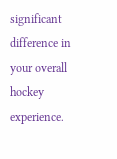significant difference in your overall hockey experience.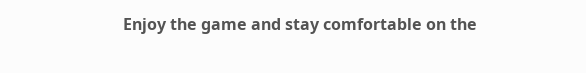Enjoy the game and stay comfortable on the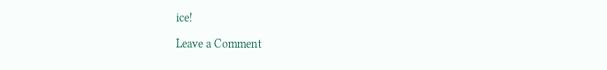ice!

Leave a Comment